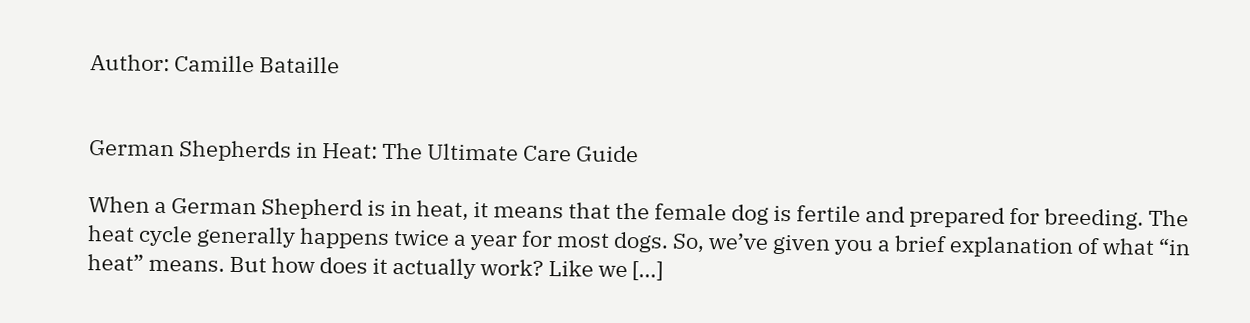Author: Camille Bataille


German Shepherds in Heat: The Ultimate Care Guide

When a German Shepherd is in heat, it means that the female dog is fertile and prepared for breeding. The heat cycle generally happens twice a year for most dogs. So, we’ve given you a brief explanation of what “in heat” means. But how does it actually work? Like we […]